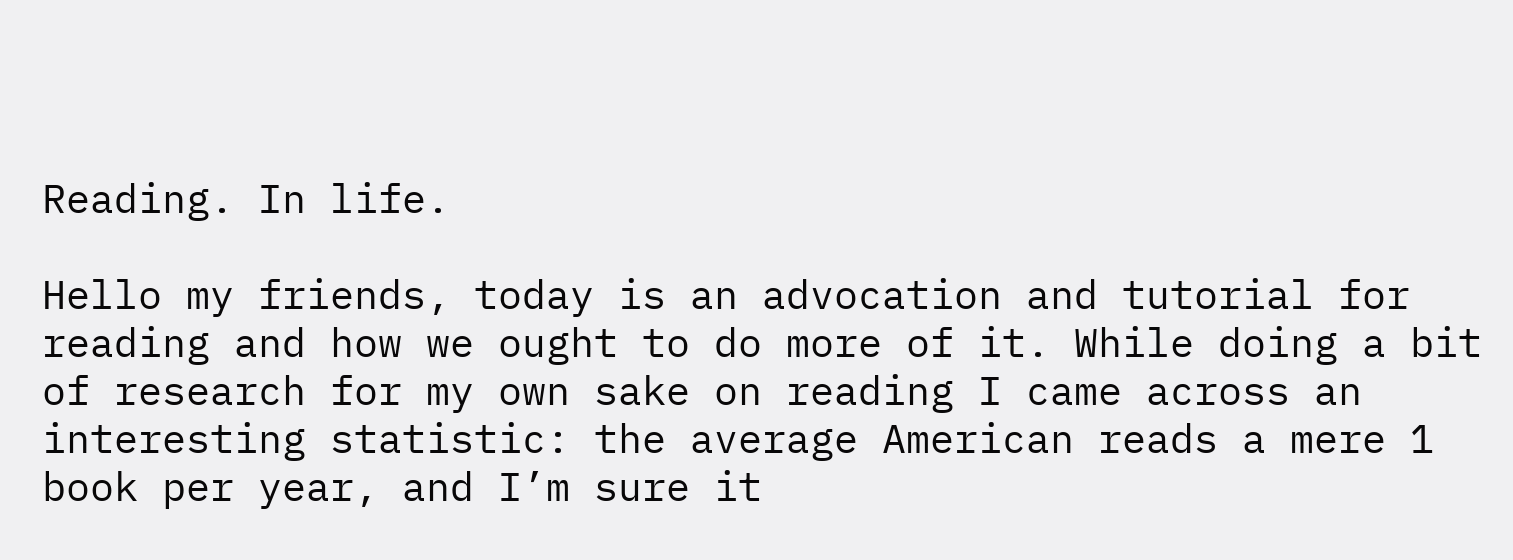Reading. In life.

Hello my friends, today is an advocation and tutorial for reading and how we ought to do more of it. While doing a bit of research for my own sake on reading I came across an interesting statistic: the average American reads a mere 1 book per year, and I’m sure it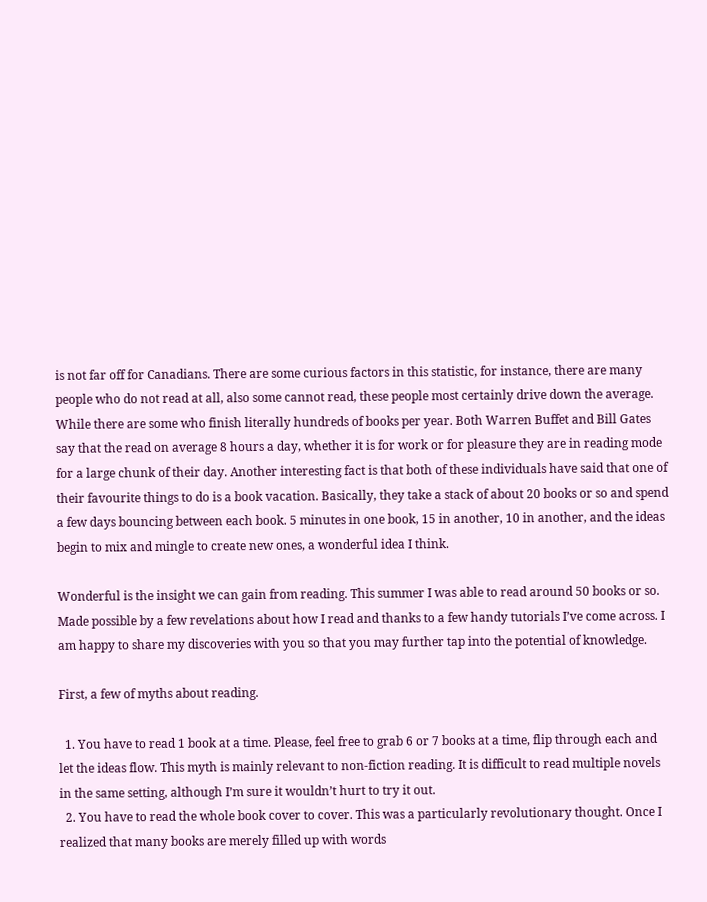is not far off for Canadians. There are some curious factors in this statistic, for instance, there are many people who do not read at all, also some cannot read, these people most certainly drive down the average. While there are some who finish literally hundreds of books per year. Both Warren Buffet and Bill Gates say that the read on average 8 hours a day, whether it is for work or for pleasure they are in reading mode for a large chunk of their day. Another interesting fact is that both of these individuals have said that one of their favourite things to do is a book vacation. Basically, they take a stack of about 20 books or so and spend a few days bouncing between each book. 5 minutes in one book, 15 in another, 10 in another, and the ideas begin to mix and mingle to create new ones, a wonderful idea I think.

Wonderful is the insight we can gain from reading. This summer I was able to read around 50 books or so. Made possible by a few revelations about how I read and thanks to a few handy tutorials I’ve come across. I am happy to share my discoveries with you so that you may further tap into the potential of knowledge.

First, a few of myths about reading.

  1. You have to read 1 book at a time. Please, feel free to grab 6 or 7 books at a time, flip through each and let the ideas flow. This myth is mainly relevant to non-fiction reading. It is difficult to read multiple novels in the same setting, although I’m sure it wouldn’t hurt to try it out.
  2. You have to read the whole book cover to cover. This was a particularly revolutionary thought. Once I realized that many books are merely filled up with words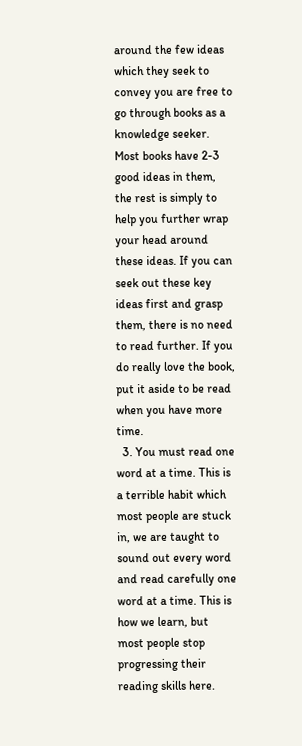around the few ideas which they seek to convey you are free to go through books as a knowledge seeker. Most books have 2-3 good ideas in them, the rest is simply to help you further wrap your head around these ideas. If you can seek out these key ideas first and grasp them, there is no need to read further. If you do really love the book, put it aside to be read when you have more time.
  3. You must read one word at a time. This is a terrible habit which most people are stuck in, we are taught to sound out every word and read carefully one word at a time. This is how we learn, but most people stop progressing their reading skills here.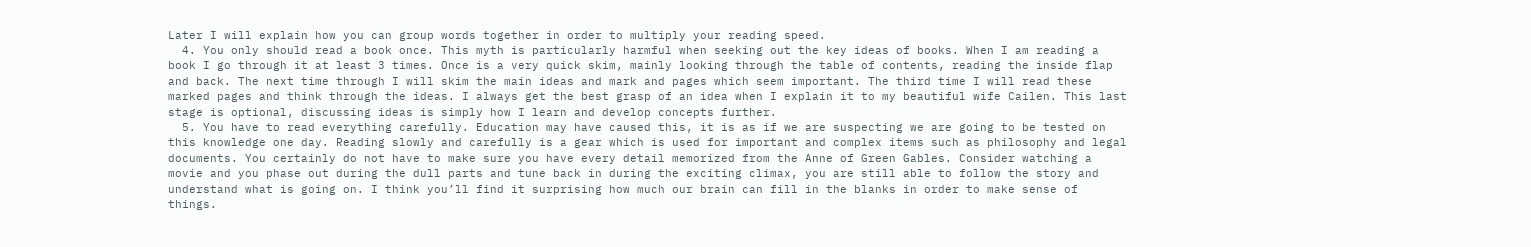Later I will explain how you can group words together in order to multiply your reading speed.
  4. You only should read a book once. This myth is particularly harmful when seeking out the key ideas of books. When I am reading a book I go through it at least 3 times. Once is a very quick skim, mainly looking through the table of contents, reading the inside flap and back. The next time through I will skim the main ideas and mark and pages which seem important. The third time I will read these marked pages and think through the ideas. I always get the best grasp of an idea when I explain it to my beautiful wife Cailen. This last stage is optional, discussing ideas is simply how I learn and develop concepts further.
  5. You have to read everything carefully. Education may have caused this, it is as if we are suspecting we are going to be tested on this knowledge one day. Reading slowly and carefully is a gear which is used for important and complex items such as philosophy and legal documents. You certainly do not have to make sure you have every detail memorized from the Anne of Green Gables. Consider watching a movie and you phase out during the dull parts and tune back in during the exciting climax, you are still able to follow the story and understand what is going on. I think you’ll find it surprising how much our brain can fill in the blanks in order to make sense of things.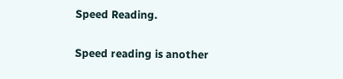Speed Reading.

Speed reading is another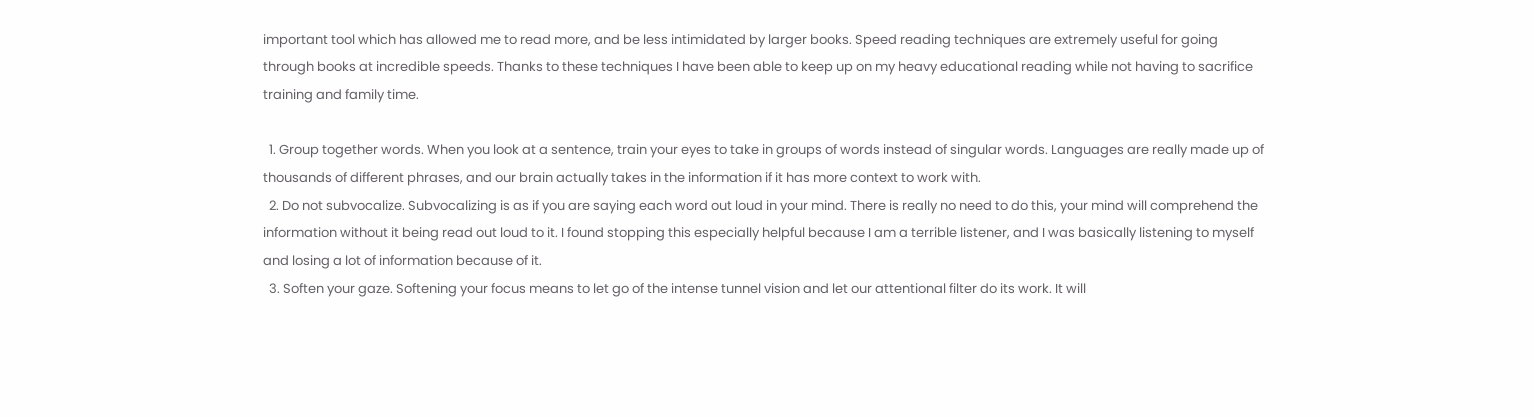important tool which has allowed me to read more, and be less intimidated by larger books. Speed reading techniques are extremely useful for going through books at incredible speeds. Thanks to these techniques I have been able to keep up on my heavy educational reading while not having to sacrifice training and family time.

  1. Group together words. When you look at a sentence, train your eyes to take in groups of words instead of singular words. Languages are really made up of thousands of different phrases, and our brain actually takes in the information if it has more context to work with.
  2. Do not subvocalize. Subvocalizing is as if you are saying each word out loud in your mind. There is really no need to do this, your mind will comprehend the information without it being read out loud to it. I found stopping this especially helpful because I am a terrible listener, and I was basically listening to myself and losing a lot of information because of it.
  3. Soften your gaze. Softening your focus means to let go of the intense tunnel vision and let our attentional filter do its work. It will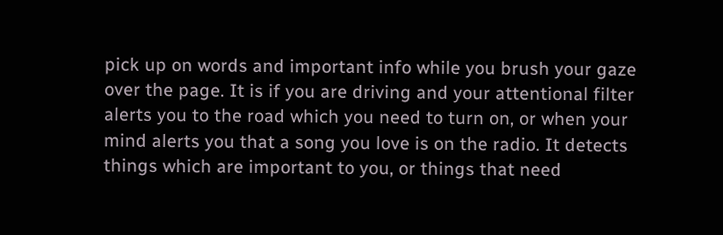pick up on words and important info while you brush your gaze over the page. It is if you are driving and your attentional filter alerts you to the road which you need to turn on, or when your mind alerts you that a song you love is on the radio. It detects things which are important to you, or things that need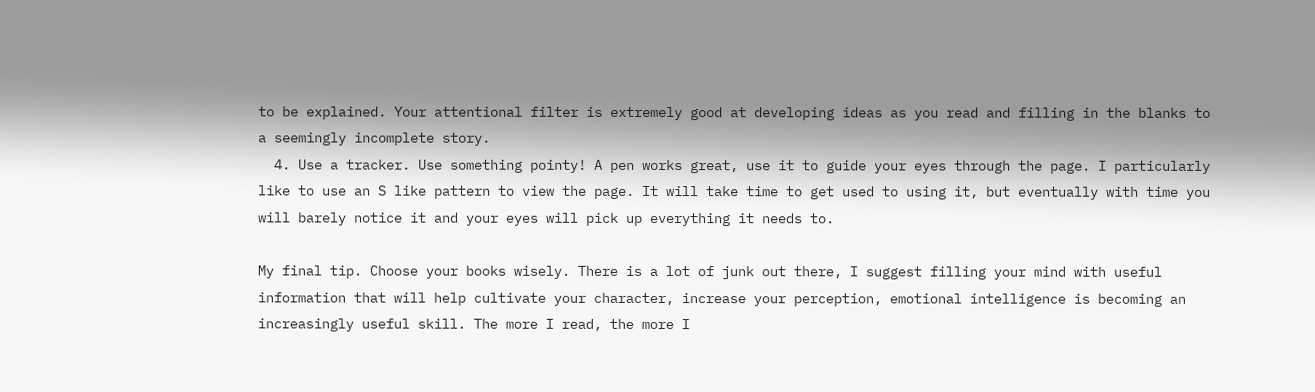to be explained. Your attentional filter is extremely good at developing ideas as you read and filling in the blanks to a seemingly incomplete story.
  4. Use a tracker. Use something pointy! A pen works great, use it to guide your eyes through the page. I particularly like to use an S like pattern to view the page. It will take time to get used to using it, but eventually with time you will barely notice it and your eyes will pick up everything it needs to.

My final tip. Choose your books wisely. There is a lot of junk out there, I suggest filling your mind with useful information that will help cultivate your character, increase your perception, emotional intelligence is becoming an increasingly useful skill. The more I read, the more I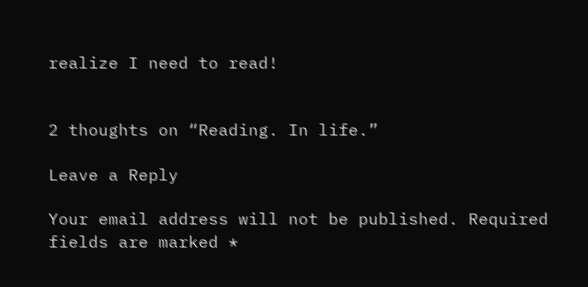realize I need to read!


2 thoughts on “Reading. In life.”

Leave a Reply

Your email address will not be published. Required fields are marked *